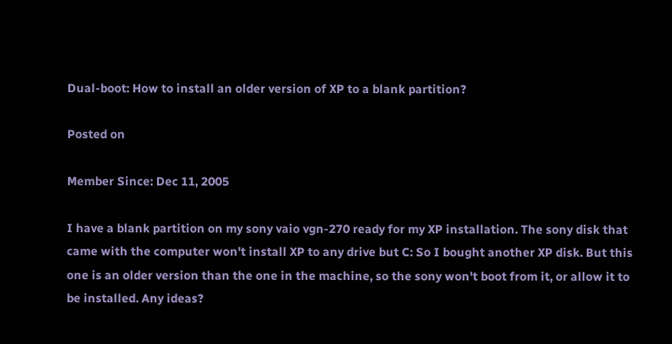Dual-boot: How to install an older version of XP to a blank partition?

Posted on

Member Since: Dec 11, 2005

I have a blank partition on my sony vaio vgn-270 ready for my XP installation. The sony disk that came with the computer won't install XP to any drive but C: So I bought another XP disk. But this one is an older version than the one in the machine, so the sony won't boot from it, or allow it to be installed. Any ideas?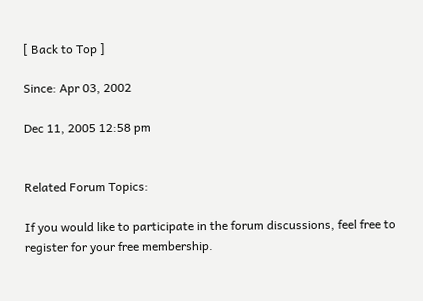[ Back to Top ]

Since: Apr 03, 2002

Dec 11, 2005 12:58 pm


Related Forum Topics:

If you would like to participate in the forum discussions, feel free to register for your free membership.